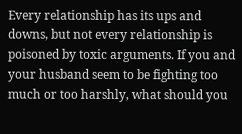Every relationship has its ups and downs, but not every relationship is poisoned by toxic arguments. If you and your husband seem to be fighting too much or too harshly, what should you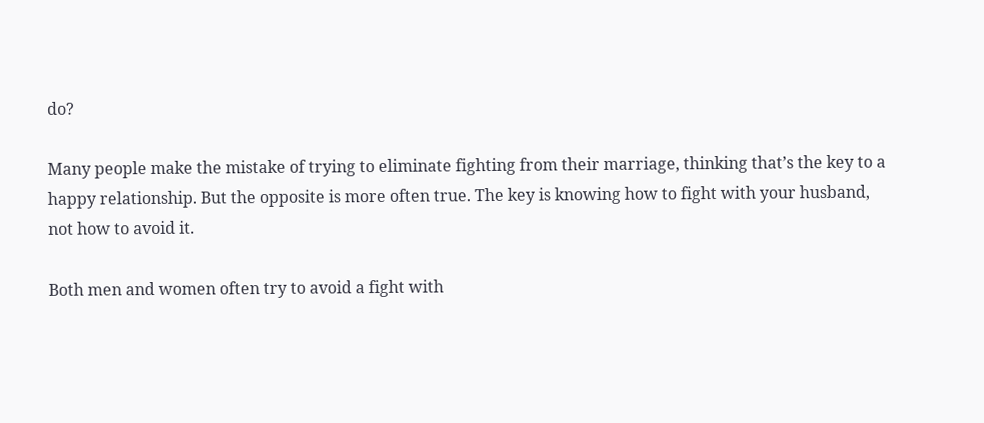do?

Many people make the mistake of trying to eliminate fighting from their marriage, thinking that’s the key to a happy relationship. But the opposite is more often true. The key is knowing how to fight with your husband, not how to avoid it.

Both men and women often try to avoid a fight with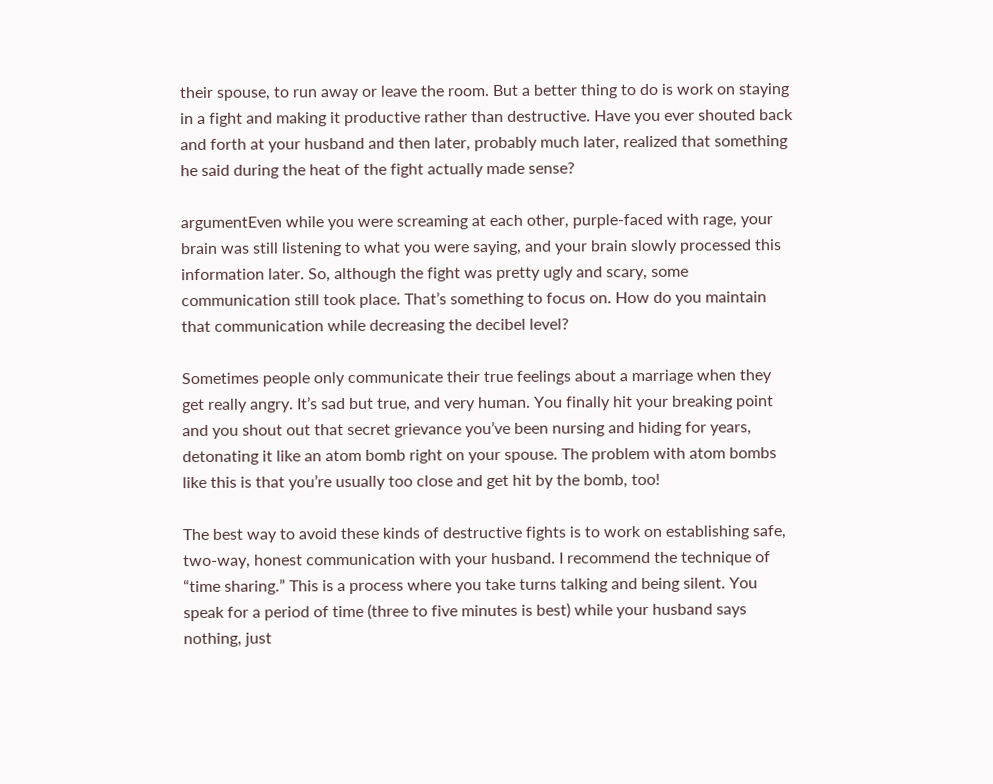their spouse, to run away or leave the room. But a better thing to do is work on staying in a fight and making it productive rather than destructive. Have you ever shouted back and forth at your husband and then later, probably much later, realized that something he said during the heat of the fight actually made sense?

argumentEven while you were screaming at each other, purple-faced with rage, your brain was still listening to what you were saying, and your brain slowly processed this information later. So, although the fight was pretty ugly and scary, some communication still took place. That’s something to focus on. How do you maintain that communication while decreasing the decibel level?

Sometimes people only communicate their true feelings about a marriage when they get really angry. It’s sad but true, and very human. You finally hit your breaking point and you shout out that secret grievance you’ve been nursing and hiding for years, detonating it like an atom bomb right on your spouse. The problem with atom bombs like this is that you’re usually too close and get hit by the bomb, too!

The best way to avoid these kinds of destructive fights is to work on establishing safe, two-way, honest communication with your husband. I recommend the technique of “time sharing.” This is a process where you take turns talking and being silent. You speak for a period of time (three to five minutes is best) while your husband says nothing, just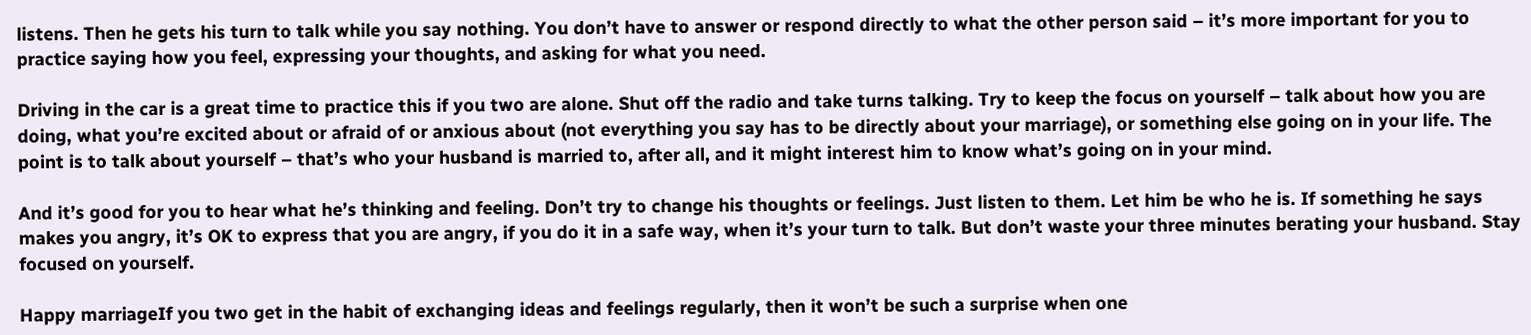listens. Then he gets his turn to talk while you say nothing. You don’t have to answer or respond directly to what the other person said – it’s more important for you to practice saying how you feel, expressing your thoughts, and asking for what you need.

Driving in the car is a great time to practice this if you two are alone. Shut off the radio and take turns talking. Try to keep the focus on yourself – talk about how you are doing, what you’re excited about or afraid of or anxious about (not everything you say has to be directly about your marriage), or something else going on in your life. The point is to talk about yourself – that’s who your husband is married to, after all, and it might interest him to know what’s going on in your mind.

And it’s good for you to hear what he’s thinking and feeling. Don’t try to change his thoughts or feelings. Just listen to them. Let him be who he is. If something he says makes you angry, it’s OK to express that you are angry, if you do it in a safe way, when it’s your turn to talk. But don’t waste your three minutes berating your husband. Stay focused on yourself.

Happy marriageIf you two get in the habit of exchanging ideas and feelings regularly, then it won’t be such a surprise when one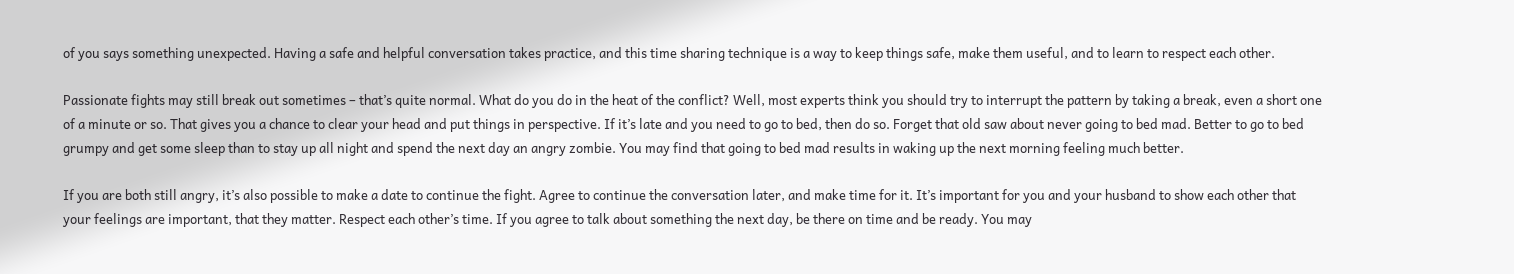of you says something unexpected. Having a safe and helpful conversation takes practice, and this time sharing technique is a way to keep things safe, make them useful, and to learn to respect each other.

Passionate fights may still break out sometimes – that’s quite normal. What do you do in the heat of the conflict? Well, most experts think you should try to interrupt the pattern by taking a break, even a short one of a minute or so. That gives you a chance to clear your head and put things in perspective. If it’s late and you need to go to bed, then do so. Forget that old saw about never going to bed mad. Better to go to bed grumpy and get some sleep than to stay up all night and spend the next day an angry zombie. You may find that going to bed mad results in waking up the next morning feeling much better.

If you are both still angry, it’s also possible to make a date to continue the fight. Agree to continue the conversation later, and make time for it. It’s important for you and your husband to show each other that your feelings are important, that they matter. Respect each other’s time. If you agree to talk about something the next day, be there on time and be ready. You may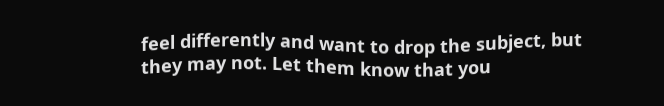feel differently and want to drop the subject, but they may not. Let them know that you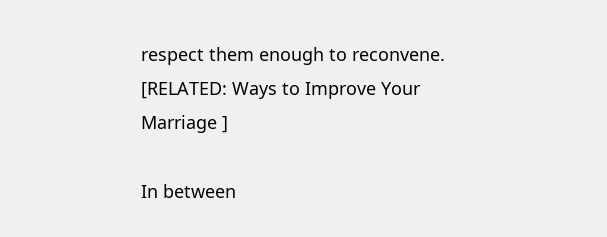respect them enough to reconvene. [RELATED: Ways to Improve Your Marriage ]

In between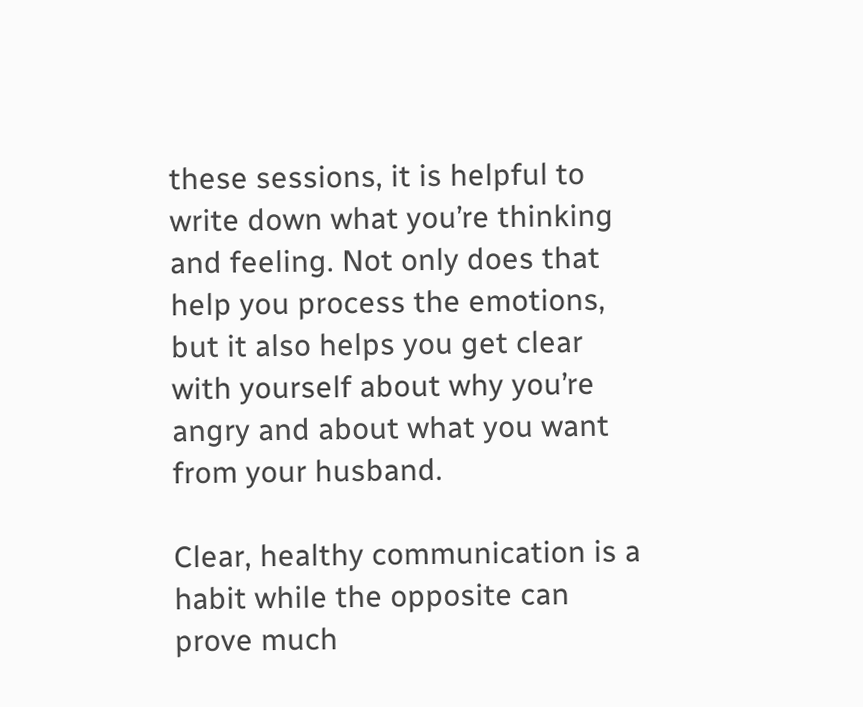these sessions, it is helpful to write down what you’re thinking and feeling. Not only does that help you process the emotions, but it also helps you get clear with yourself about why you’re angry and about what you want from your husband.

Clear, healthy communication is a habit while the opposite can prove much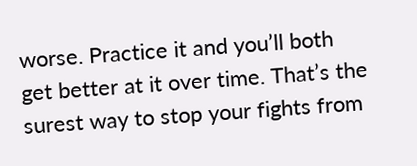worse. Practice it and you’ll both get better at it over time. That’s the surest way to stop your fights from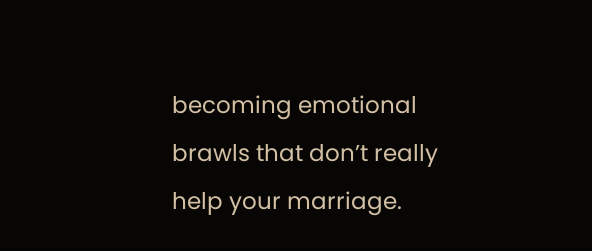becoming emotional brawls that don’t really help your marriage.